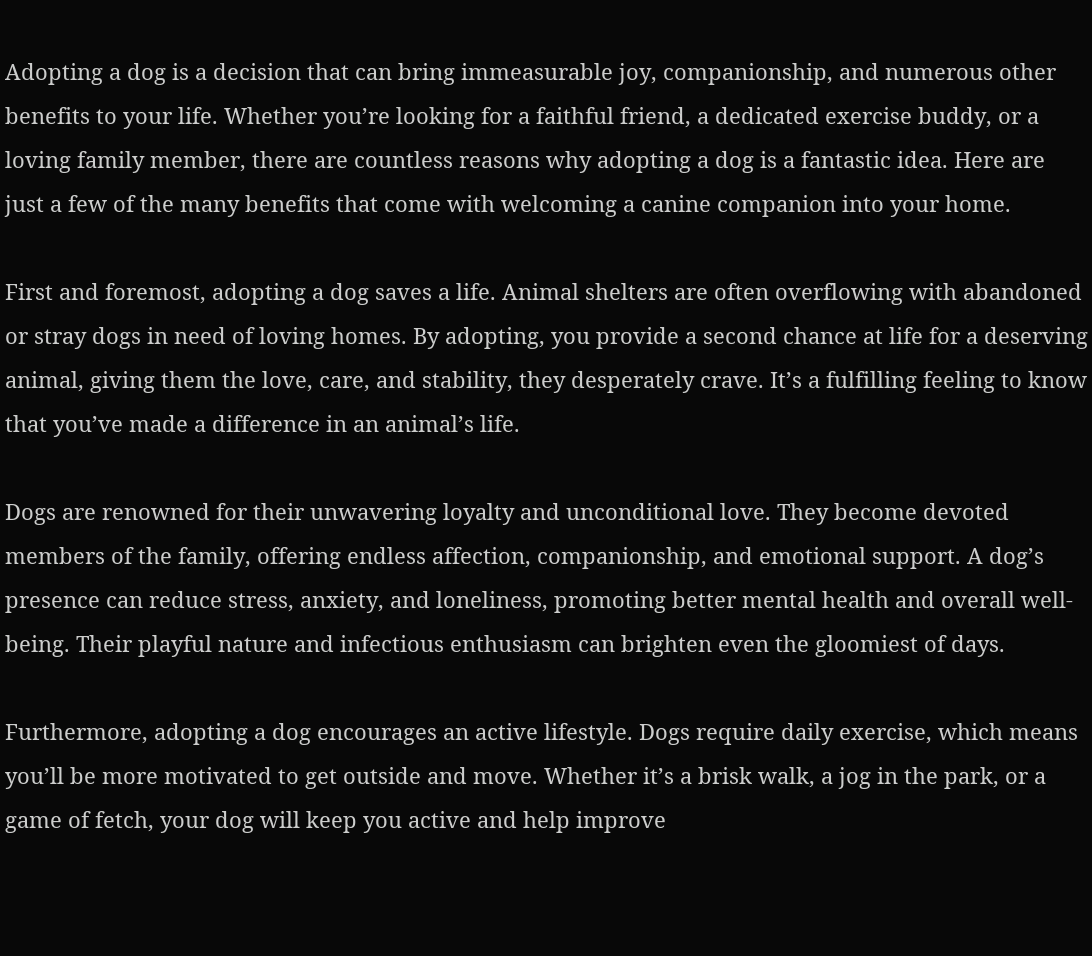Adopting a dog is a decision that can bring immeasurable joy, companionship, and numerous other benefits to your life. Whether you’re looking for a faithful friend, a dedicated exercise buddy, or a loving family member, there are countless reasons why adopting a dog is a fantastic idea. Here are just a few of the many benefits that come with welcoming a canine companion into your home.

First and foremost, adopting a dog saves a life. Animal shelters are often overflowing with abandoned or stray dogs in need of loving homes. By adopting, you provide a second chance at life for a deserving animal, giving them the love, care, and stability, they desperately crave. It’s a fulfilling feeling to know that you’ve made a difference in an animal’s life.

Dogs are renowned for their unwavering loyalty and unconditional love. They become devoted members of the family, offering endless affection, companionship, and emotional support. A dog’s presence can reduce stress, anxiety, and loneliness, promoting better mental health and overall well-being. Their playful nature and infectious enthusiasm can brighten even the gloomiest of days.

Furthermore, adopting a dog encourages an active lifestyle. Dogs require daily exercise, which means you’ll be more motivated to get outside and move. Whether it’s a brisk walk, a jog in the park, or a game of fetch, your dog will keep you active and help improve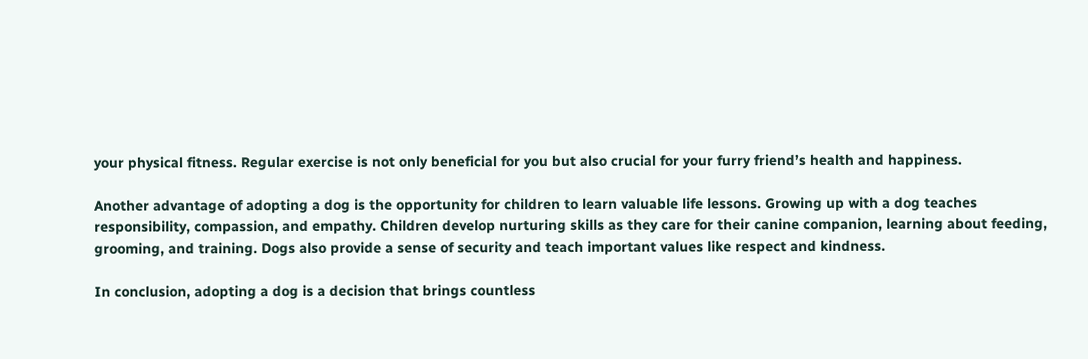your physical fitness. Regular exercise is not only beneficial for you but also crucial for your furry friend’s health and happiness.

Another advantage of adopting a dog is the opportunity for children to learn valuable life lessons. Growing up with a dog teaches responsibility, compassion, and empathy. Children develop nurturing skills as they care for their canine companion, learning about feeding, grooming, and training. Dogs also provide a sense of security and teach important values like respect and kindness.

In conclusion, adopting a dog is a decision that brings countless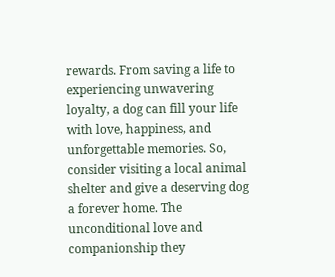rewards. From saving a life to experiencing unwavering loyalty, a dog can fill your life with love, happiness, and unforgettable memories. So, consider visiting a local animal shelter and give a deserving dog a forever home. The unconditional love and companionship they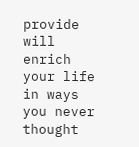provide will enrich your life in ways you never thought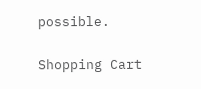possible.

Shopping Cart